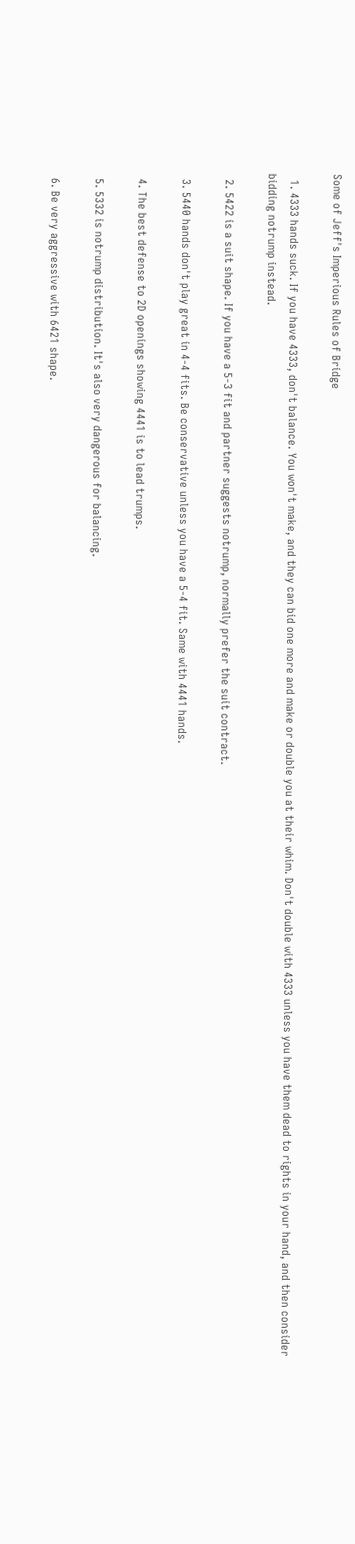Some of Jeff's Imperious Rules of Bridge

  1. 4333 hands suck. If you have 4333, don't balance. You won't make, and they can bid one more and make or double you at their whim. Don't double with 4333 unless you have them dead to rights in your hand, and then consider bidding notrump instead.

  2. 5422 is a suit shape. If you have a 5-3 fit and partner suggests notrump, normally prefer the suit contract.

  3. 5440 hands don't play great in 4-4 fits. Be conservative unless you have a 5-4 fit. Same with 4441 hands.

  4. The best defense to 2D openings showing 4441 is to lead trumps.

  5. 5332 is notrump distribution. It's also very dangerous for balancing.

  6. Be very aggressive with 6421 shape.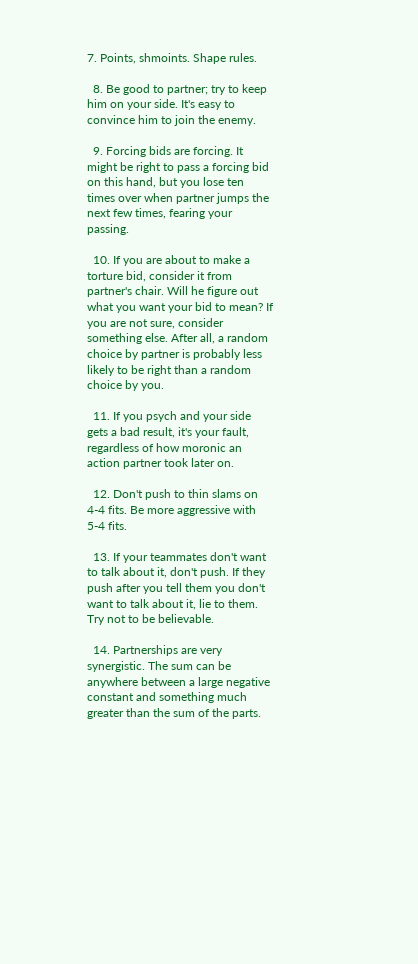7. Points, shmoints. Shape rules.

  8. Be good to partner; try to keep him on your side. It's easy to convince him to join the enemy.

  9. Forcing bids are forcing. It might be right to pass a forcing bid on this hand, but you lose ten times over when partner jumps the next few times, fearing your passing.

  10. If you are about to make a torture bid, consider it from partner's chair. Will he figure out what you want your bid to mean? If you are not sure, consider something else. After all, a random choice by partner is probably less likely to be right than a random choice by you.

  11. If you psych and your side gets a bad result, it's your fault, regardless of how moronic an action partner took later on.

  12. Don't push to thin slams on 4-4 fits. Be more aggressive with 5-4 fits.

  13. If your teammates don't want to talk about it, don't push. If they push after you tell them you don't want to talk about it, lie to them. Try not to be believable.

  14. Partnerships are very synergistic. The sum can be anywhere between a large negative constant and something much greater than the sum of the parts.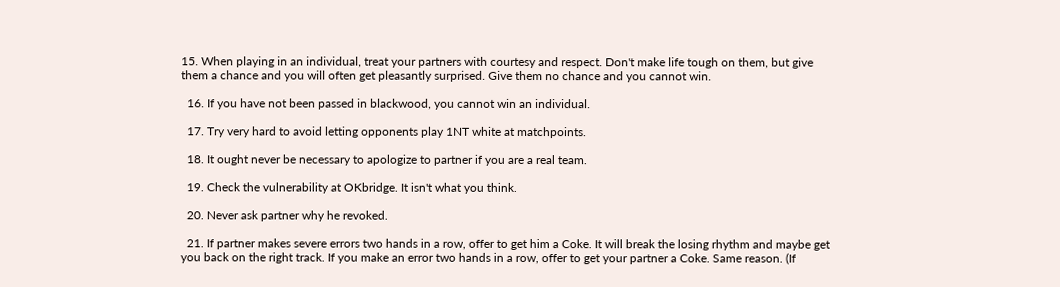15. When playing in an individual, treat your partners with courtesy and respect. Don't make life tough on them, but give them a chance and you will often get pleasantly surprised. Give them no chance and you cannot win.

  16. If you have not been passed in blackwood, you cannot win an individual.

  17. Try very hard to avoid letting opponents play 1NT white at matchpoints.

  18. It ought never be necessary to apologize to partner if you are a real team.

  19. Check the vulnerability at OKbridge. It isn't what you think.

  20. Never ask partner why he revoked.

  21. If partner makes severe errors two hands in a row, offer to get him a Coke. It will break the losing rhythm and maybe get you back on the right track. If you make an error two hands in a row, offer to get your partner a Coke. Same reason. (If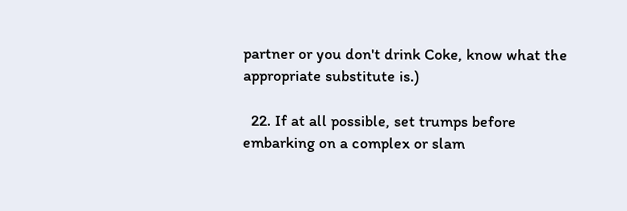partner or you don't drink Coke, know what the appropriate substitute is.)

  22. If at all possible, set trumps before embarking on a complex or slam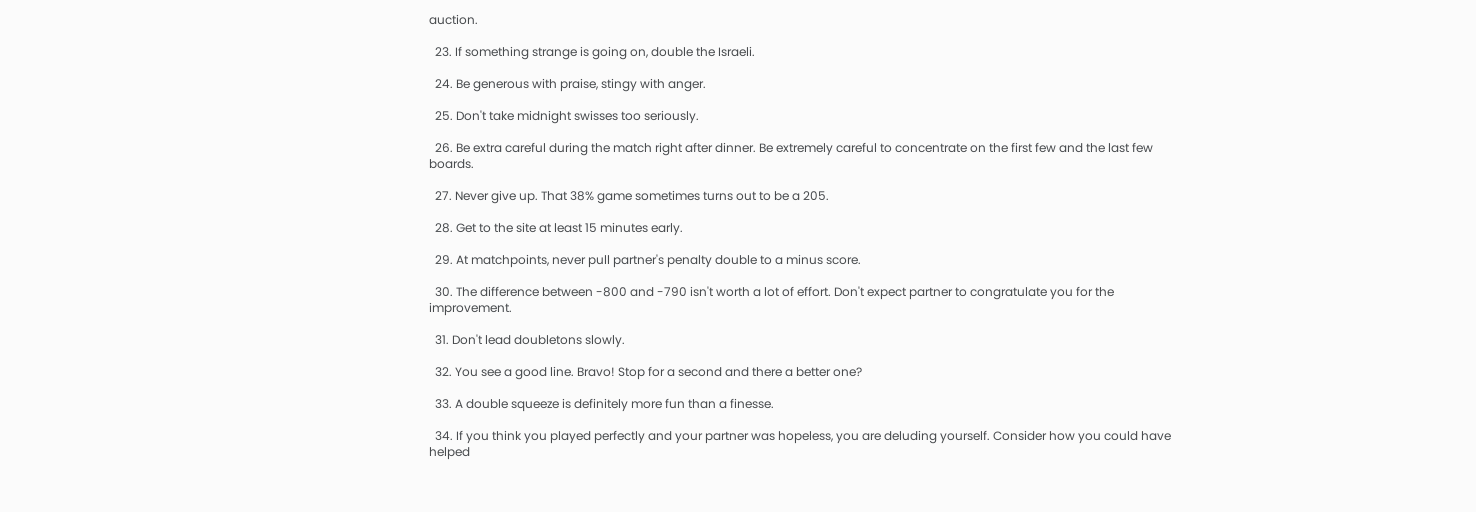auction.

  23. If something strange is going on, double the Israeli.

  24. Be generous with praise, stingy with anger.

  25. Don't take midnight swisses too seriously.

  26. Be extra careful during the match right after dinner. Be extremely careful to concentrate on the first few and the last few boards.

  27. Never give up. That 38% game sometimes turns out to be a 205.

  28. Get to the site at least 15 minutes early.

  29. At matchpoints, never pull partner's penalty double to a minus score.

  30. The difference between -800 and -790 isn't worth a lot of effort. Don't expect partner to congratulate you for the improvement.

  31. Don't lead doubletons slowly.

  32. You see a good line. Bravo! Stop for a second and there a better one?

  33. A double squeeze is definitely more fun than a finesse.

  34. If you think you played perfectly and your partner was hopeless, you are deluding yourself. Consider how you could have helped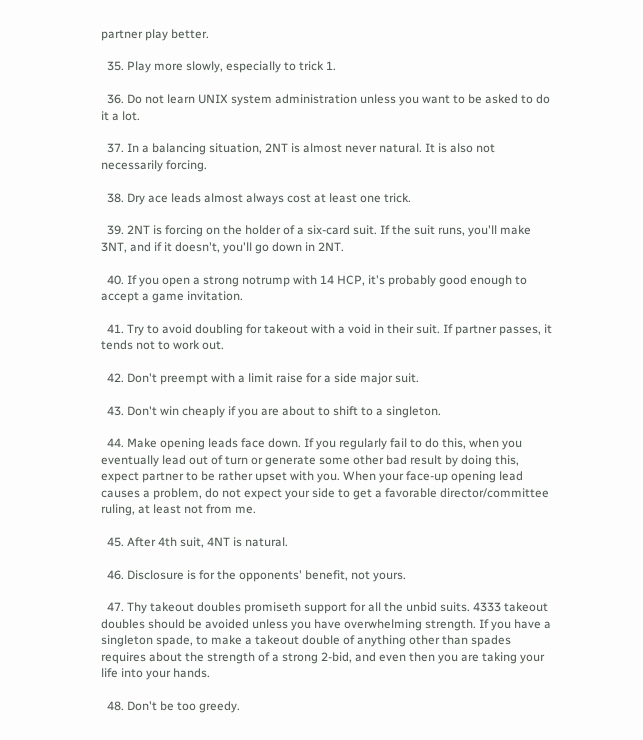partner play better.

  35. Play more slowly, especially to trick 1.

  36. Do not learn UNIX system administration unless you want to be asked to do it a lot.

  37. In a balancing situation, 2NT is almost never natural. It is also not necessarily forcing.

  38. Dry ace leads almost always cost at least one trick.

  39. 2NT is forcing on the holder of a six-card suit. If the suit runs, you'll make 3NT, and if it doesn't, you'll go down in 2NT.

  40. If you open a strong notrump with 14 HCP, it's probably good enough to accept a game invitation.

  41. Try to avoid doubling for takeout with a void in their suit. If partner passes, it tends not to work out.

  42. Don't preempt with a limit raise for a side major suit.

  43. Don't win cheaply if you are about to shift to a singleton.

  44. Make opening leads face down. If you regularly fail to do this, when you eventually lead out of turn or generate some other bad result by doing this, expect partner to be rather upset with you. When your face-up opening lead causes a problem, do not expect your side to get a favorable director/committee ruling, at least not from me.

  45. After 4th suit, 4NT is natural.

  46. Disclosure is for the opponents' benefit, not yours.

  47. Thy takeout doubles promiseth support for all the unbid suits. 4333 takeout doubles should be avoided unless you have overwhelming strength. If you have a singleton spade, to make a takeout double of anything other than spades requires about the strength of a strong 2-bid, and even then you are taking your life into your hands.

  48. Don't be too greedy.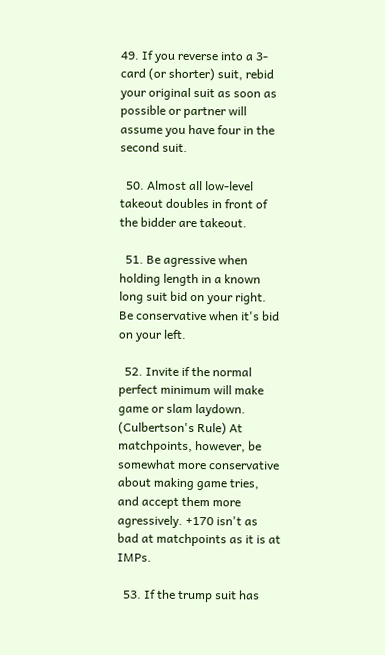49. If you reverse into a 3-card (or shorter) suit, rebid your original suit as soon as possible or partner will assume you have four in the second suit.

  50. Almost all low-level takeout doubles in front of the bidder are takeout.

  51. Be agressive when holding length in a known long suit bid on your right. Be conservative when it's bid on your left.

  52. Invite if the normal perfect minimum will make game or slam laydown. (Culbertson's Rule) At matchpoints, however, be somewhat more conservative about making game tries, and accept them more agressively. +170 isn't as bad at matchpoints as it is at IMPs.

  53. If the trump suit has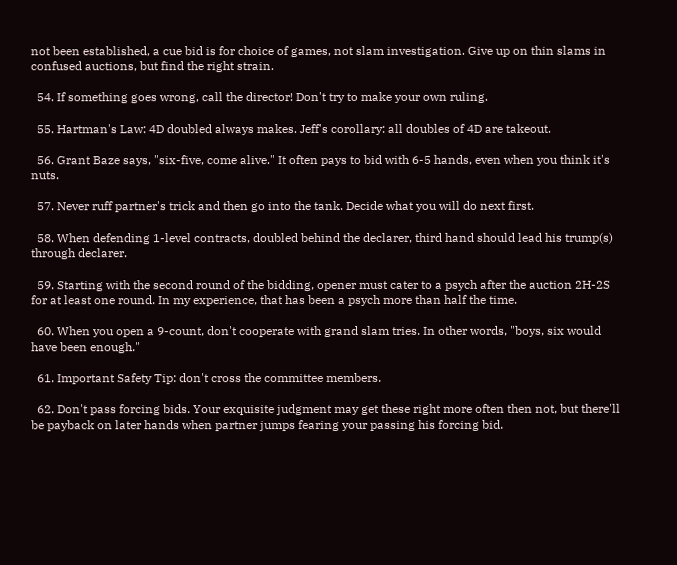not been established, a cue bid is for choice of games, not slam investigation. Give up on thin slams in confused auctions, but find the right strain.

  54. If something goes wrong, call the director! Don't try to make your own ruling.

  55. Hartman's Law: 4D doubled always makes. Jeff's corollary: all doubles of 4D are takeout.

  56. Grant Baze says, "six-five, come alive." It often pays to bid with 6-5 hands, even when you think it's nuts.

  57. Never ruff partner's trick and then go into the tank. Decide what you will do next first.

  58. When defending 1-level contracts, doubled behind the declarer, third hand should lead his trump(s) through declarer.

  59. Starting with the second round of the bidding, opener must cater to a psych after the auction 2H-2S for at least one round. In my experience, that has been a psych more than half the time.

  60. When you open a 9-count, don't cooperate with grand slam tries. In other words, "boys, six would have been enough."

  61. Important Safety Tip: don't cross the committee members.

  62. Don't pass forcing bids. Your exquisite judgment may get these right more often then not, but there'll be payback on later hands when partner jumps fearing your passing his forcing bid.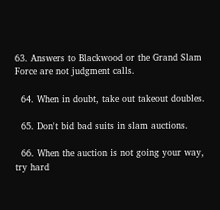63. Answers to Blackwood or the Grand Slam Force are not judgment calls.

  64. When in doubt, take out takeout doubles.

  65. Don't bid bad suits in slam auctions.

  66. When the auction is not going your way, try hard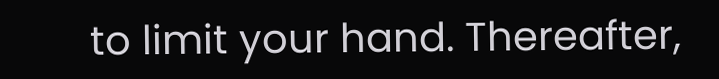to limit your hand. Thereafter,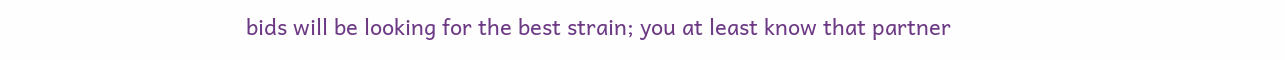bids will be looking for the best strain; you at least know that partner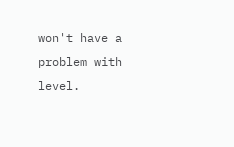won't have a problem with level.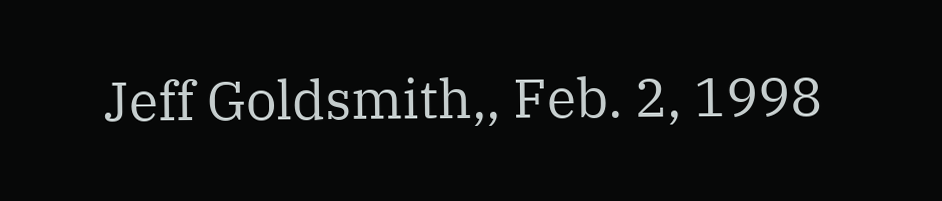Jeff Goldsmith,, Feb. 2, 1998